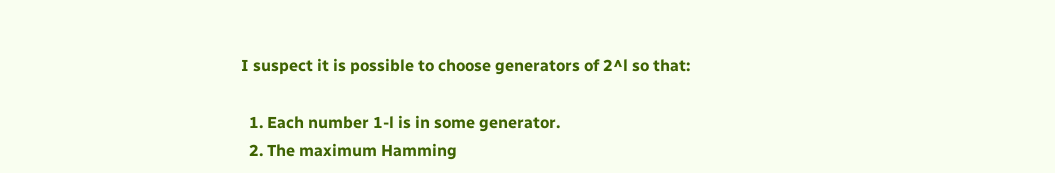I suspect it is possible to choose generators of 2^l so that:

  1. Each number 1-l is in some generator.
  2. The maximum Hamming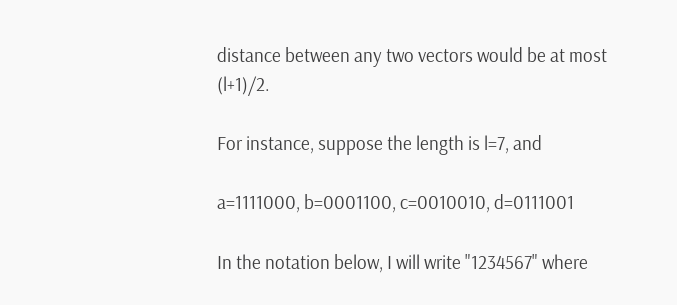distance between any two vectors would be at most (l+1)/2.

For instance, suppose the length is l=7, and

a=1111000, b=0001100, c=0010010, d=0111001

In the notation below, I will write "1234567" where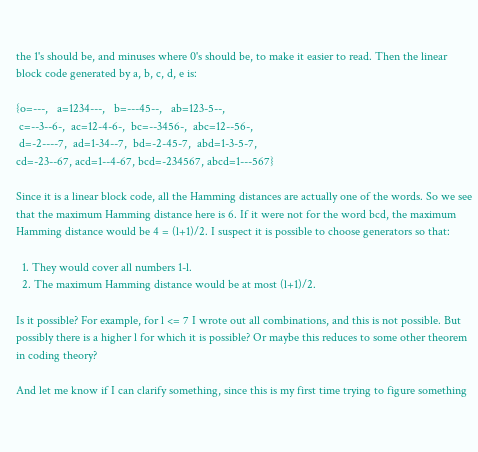the 1's should be, and minuses where 0's should be, to make it easier to read. Then the linear block code generated by a, b, c, d, e is:

{o=---,   a=1234---,   b=---45--,   ab=123-5--,
 c=--3--6-,  ac=12-4-6-,  bc=--3456-,  abc=12--56-,
 d=-2----7,  ad=1-34--7,  bd=-2-45-7,  abd=1-3-5-7,
cd=-23--67, acd=1--4-67, bcd=-234567, abcd=1---567}

Since it is a linear block code, all the Hamming distances are actually one of the words. So we see that the maximum Hamming distance here is 6. If it were not for the word bcd, the maximum Hamming distance would be 4 = (l+1)/2. I suspect it is possible to choose generators so that:

  1. They would cover all numbers 1-l.
  2. The maximum Hamming distance would be at most (l+1)/2.

Is it possible? For example, for l <= 7 I wrote out all combinations, and this is not possible. But possibly there is a higher l for which it is possible? Or maybe this reduces to some other theorem in coding theory?

And let me know if I can clarify something, since this is my first time trying to figure something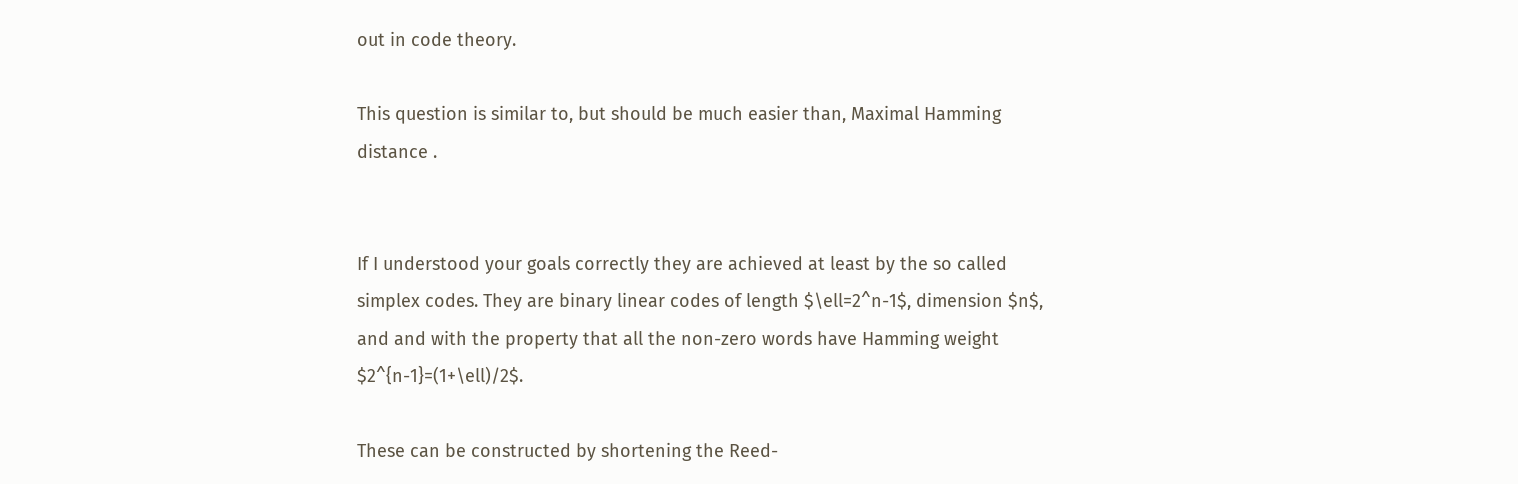out in code theory.

This question is similar to, but should be much easier than, Maximal Hamming distance .


If I understood your goals correctly they are achieved at least by the so called simplex codes. They are binary linear codes of length $\ell=2^n-1$, dimension $n$, and and with the property that all the non-zero words have Hamming weight $2^{n-1}=(1+\ell)/2$.

These can be constructed by shortening the Reed-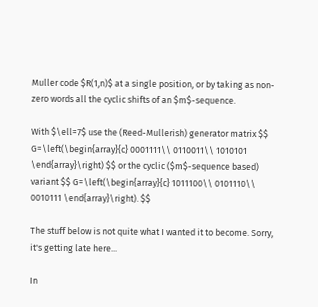Muller code $R(1,n)$ at a single position, or by taking as non-zero words all the cyclic shifts of an $m$-sequence.

With $\ell=7$ use the (Reed-Mullerish) generator matrix $$ G=\left(\begin{array}{c} 0001111\\ 0110011\\ 1010101 \end{array}\right) $$ or the cyclic ($m$-sequence based) variant $$ G=\left(\begin{array}{c} 1011100\\ 0101110\\ 0010111 \end{array}\right). $$

The stuff below is not quite what I wanted it to become. Sorry, it's getting late here...

In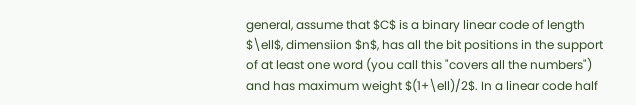general, assume that $C$ is a binary linear code of length $\ell$, dimensiion $n$, has all the bit positions in the support of at least one word (you call this "covers all the numbers") and has maximum weight $(1+\ell)/2$. In a linear code half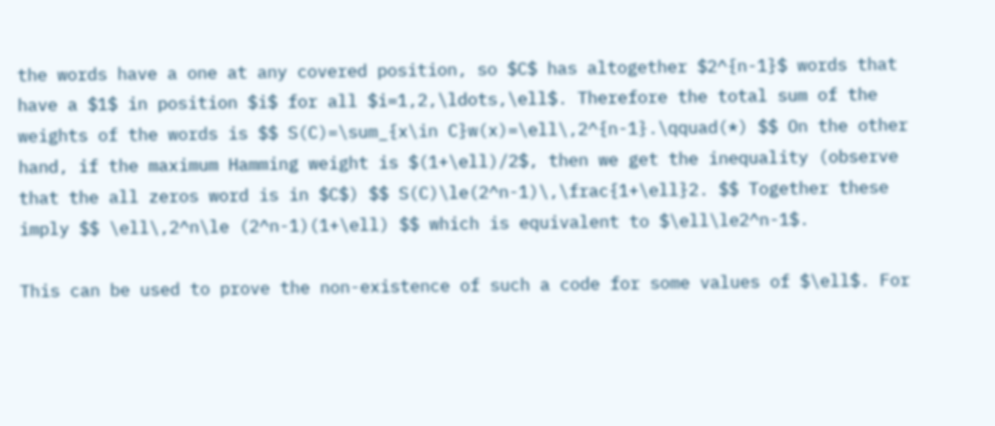the words have a one at any covered position, so $C$ has altogether $2^{n-1}$ words that have a $1$ in position $i$ for all $i=1,2,\ldots,\ell$. Therefore the total sum of the weights of the words is $$ S(C)=\sum_{x\in C}w(x)=\ell\,2^{n-1}.\qquad(*) $$ On the other hand, if the maximum Hamming weight is $(1+\ell)/2$, then we get the inequality (observe that the all zeros word is in $C$) $$ S(C)\le(2^n-1)\,\frac{1+\ell}2. $$ Together these imply $$ \ell\,2^n\le (2^n-1)(1+\ell) $$ which is equivalent to $\ell\le2^n-1$.

This can be used to prove the non-existence of such a code for some values of $\ell$. For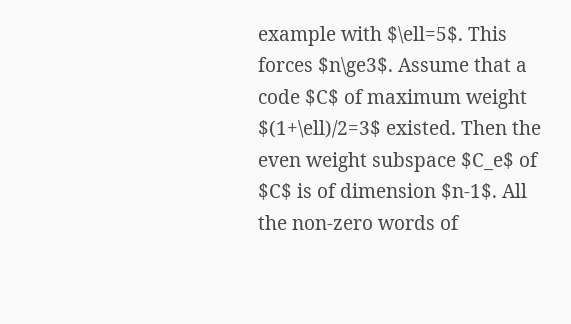example with $\ell=5$. This forces $n\ge3$. Assume that a code $C$ of maximum weight $(1+\ell)/2=3$ existed. Then the even weight subspace $C_e$ of $C$ is of dimension $n-1$. All the non-zero words of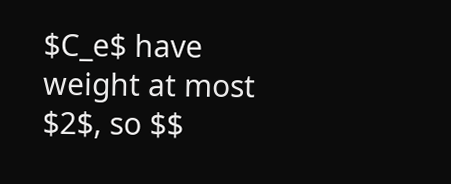$C_e$ have weight at most $2$, so $$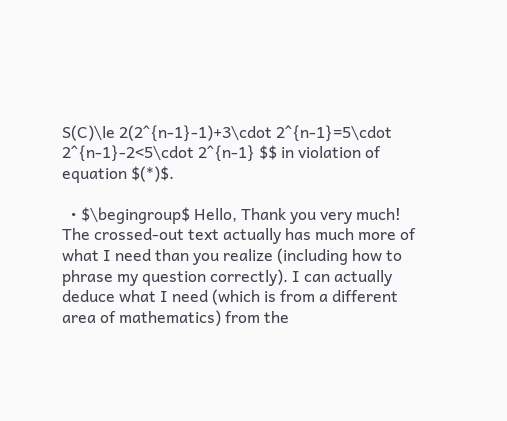S(C)\le 2(2^{n-1}-1)+3\cdot 2^{n-1}=5\cdot 2^{n-1}-2<5\cdot 2^{n-1} $$ in violation of equation $(*)$.

  • $\begingroup$ Hello, Thank you very much! The crossed-out text actually has much more of what I need than you realize (including how to phrase my question correctly). I can actually deduce what I need (which is from a different area of mathematics) from the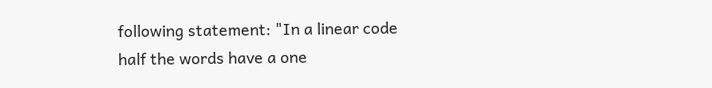following statement: "In a linear code half the words have a one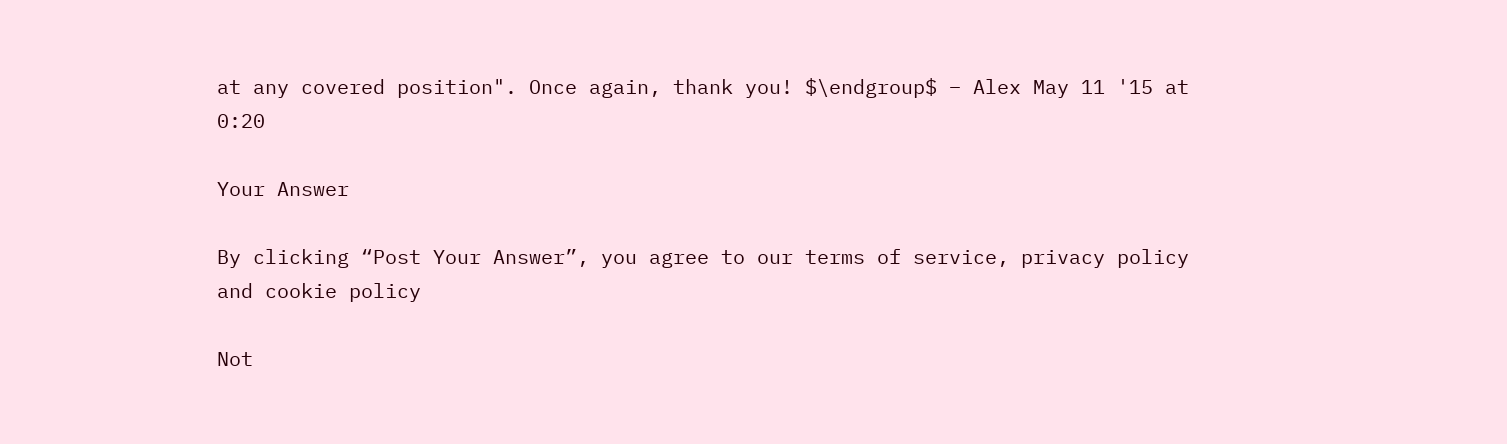at any covered position". Once again, thank you! $\endgroup$ – Alex May 11 '15 at 0:20

Your Answer

By clicking “Post Your Answer”, you agree to our terms of service, privacy policy and cookie policy

Not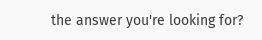the answer you're looking for?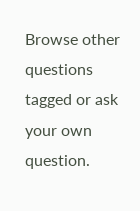Browse other questions tagged or ask your own question.